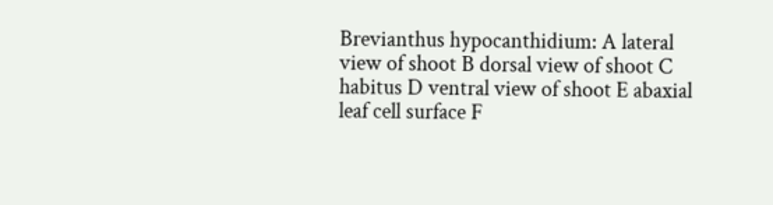Brevianthus hypocanthidium: A lateral view of shoot B dorsal view of shoot C habitus D ventral view of shoot E abaxial leaf cell surface F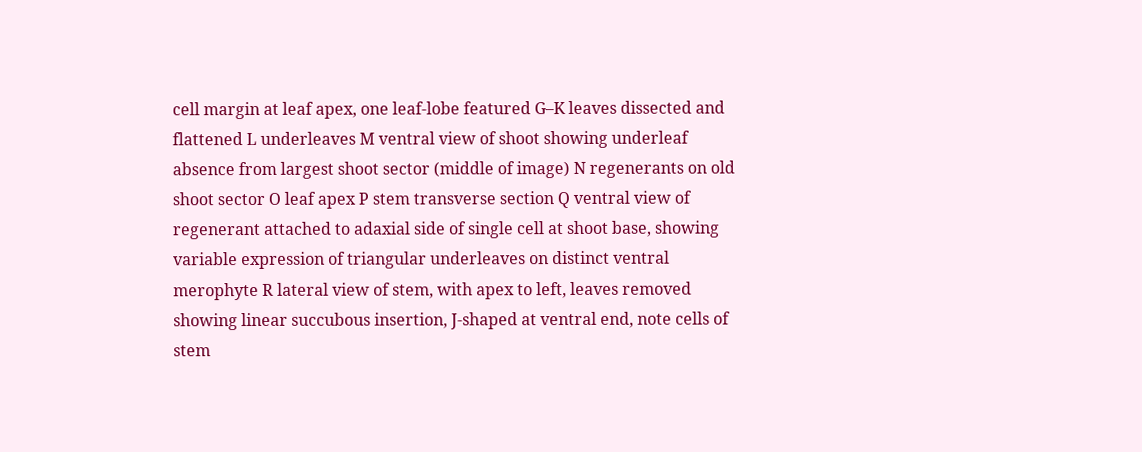cell margin at leaf apex, one leaf-lobe featured G–K leaves dissected and flattened L underleaves M ventral view of shoot showing underleaf absence from largest shoot sector (middle of image) N regenerants on old shoot sector O leaf apex P stem transverse section Q ventral view of regenerant attached to adaxial side of single cell at shoot base, showing variable expression of triangular underleaves on distinct ventral merophyte R lateral view of stem, with apex to left, leaves removed showing linear succubous insertion, J-shaped at ventral end, note cells of stem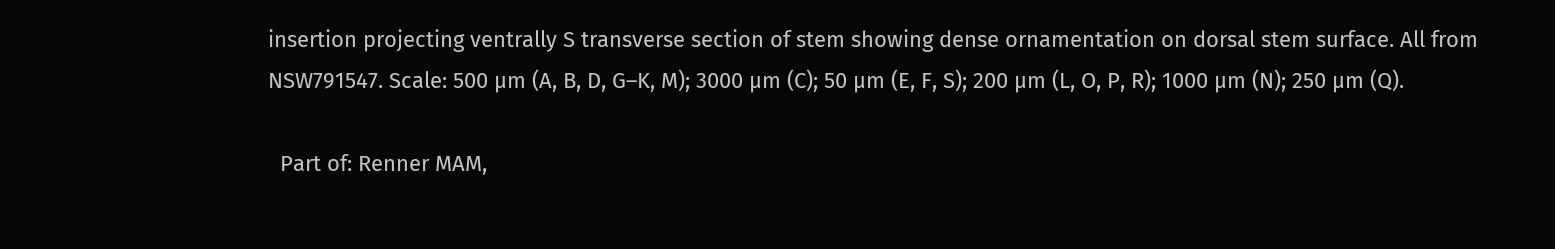insertion projecting ventrally S transverse section of stem showing dense ornamentation on dorsal stem surface. All from NSW791547. Scale: 500 µm (A, B, D, G–K, M); 3000 µm (C); 50 µm (E, F, S); 200 µm (L, O, P, R); 1000 µm (N); 250 µm (Q).

  Part of: Renner MAM,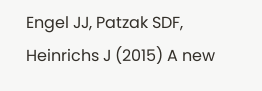Engel JJ, Patzak SDF, Heinrichs J (2015) A new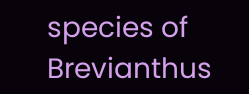species of Brevianthus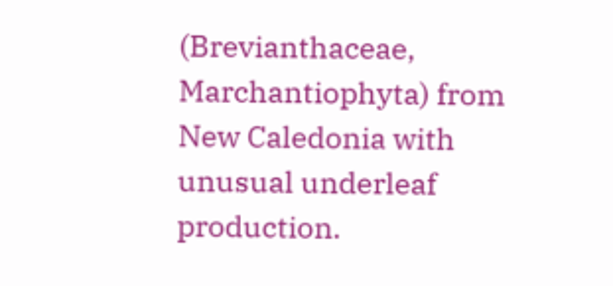(Brevianthaceae, Marchantiophyta) from New Caledonia with unusual underleaf production.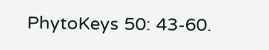PhytoKeys 50: 43-60.